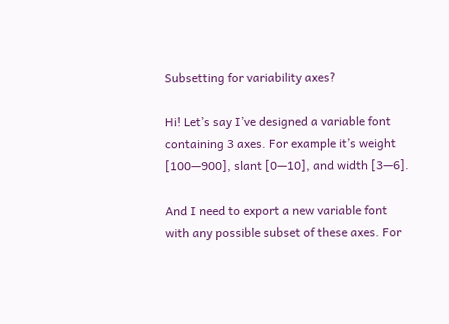Subsetting for variability axes?

Hi! Let’s say I’ve designed a variable font containing 3 axes. For example it’s weight [100—900], slant [0—10], and width [3—6].

And I need to export a new variable font with any possible subset of these axes. For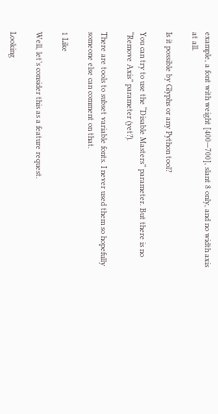example, a font with weight [400—700], slant 8 only, and no width axis at all.

Is it possible by Glyphs or any Python tool?

You can try to use the “Disable Masters” parameter. But there is no “Remove Axis” parameter (yet?).

There are tools to subset variable fonts. I never used them so hopefully someone else can comment on that.

1 Like

Well, let’s consider this as a feature request.

Looking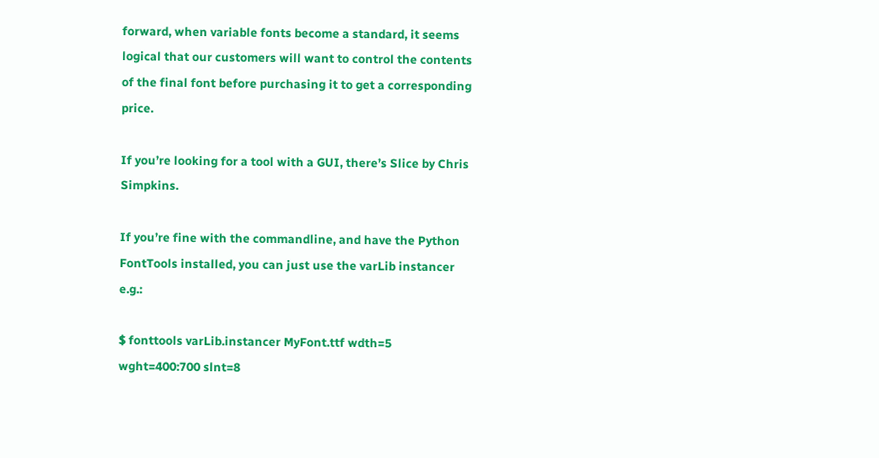forward, when variable fonts become a standard, it seems logical that our customers will want to control the contents of the final font before purchasing it to get a corresponding price.

If you’re looking for a tool with a GUI, there’s Slice by Chris Simpkins.

If you’re fine with the commandline, and have the Python FontTools installed, you can just use the varLib instancer e.g.:

$ fonttools varLib.instancer MyFont.ttf wdth=5 wght=400:700 slnt=8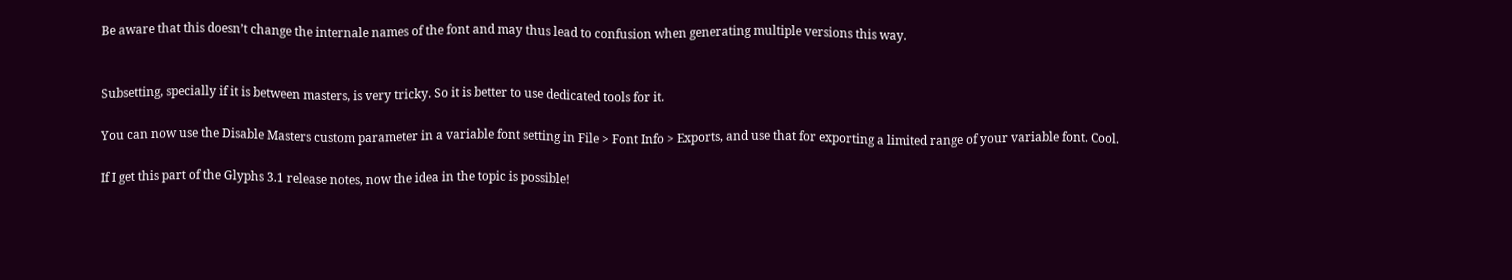Be aware that this doesn’t change the internale names of the font and may thus lead to confusion when generating multiple versions this way.


Subsetting, specially if it is between masters, is very tricky. So it is better to use dedicated tools for it.

You can now use the Disable Masters custom parameter in a variable font setting in File > Font Info > Exports, and use that for exporting a limited range of your variable font. Cool.

If I get this part of the Glyphs 3.1 release notes, now the idea in the topic is possible!